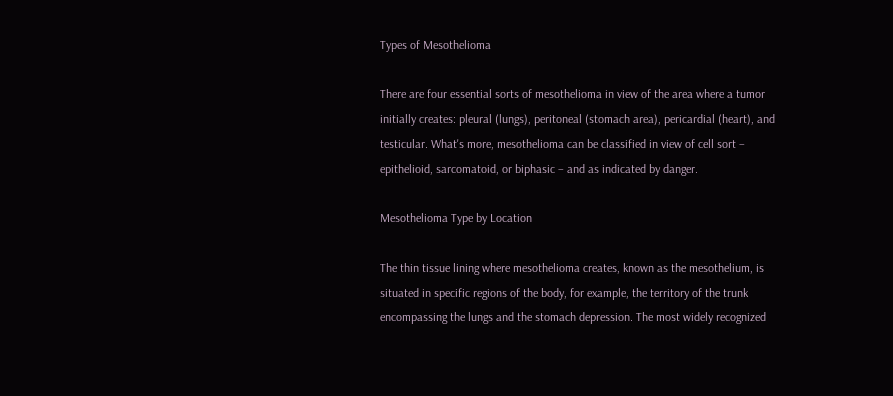Types of Mesothelioma

There are four essential sorts of mesothelioma in view of the area where a tumor initially creates: pleural (lungs), peritoneal (stomach area), pericardial (heart), and testicular. What's more, mesothelioma can be classified in view of cell sort – epithelioid, sarcomatoid, or biphasic – and as indicated by danger.

Mesothelioma Type by Location

The thin tissue lining where mesothelioma creates, known as the mesothelium, is situated in specific regions of the body, for example, the territory of the trunk encompassing the lungs and the stomach depression. The most widely recognized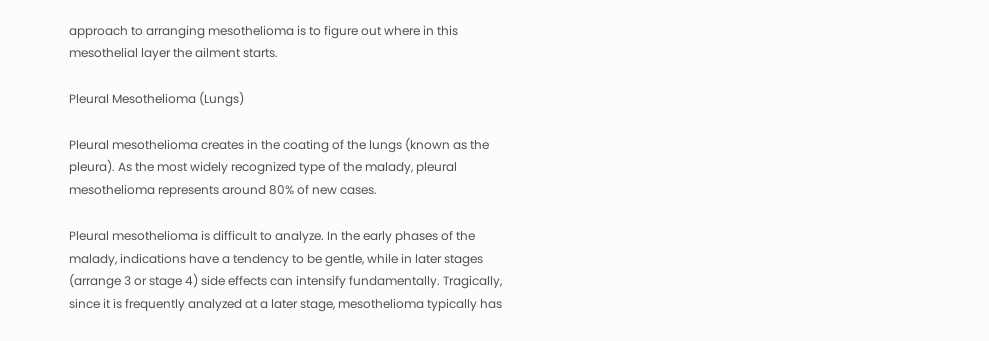approach to arranging mesothelioma is to figure out where in this mesothelial layer the ailment starts.

Pleural Mesothelioma (Lungs)

Pleural mesothelioma creates in the coating of the lungs (known as the pleura). As the most widely recognized type of the malady, pleural mesothelioma represents around 80% of new cases.

Pleural mesothelioma is difficult to analyze. In the early phases of the malady, indications have a tendency to be gentle, while in later stages (arrange 3 or stage 4) side effects can intensify fundamentally. Tragically, since it is frequently analyzed at a later stage, mesothelioma typically has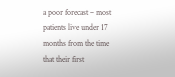a poor forecast – most patients live under 17 months from the time that their first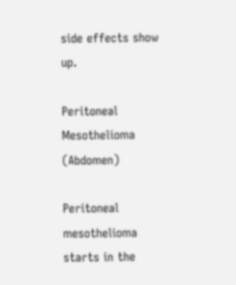side effects show up.

Peritoneal Mesothelioma (Abdomen)

Peritoneal mesothelioma starts in the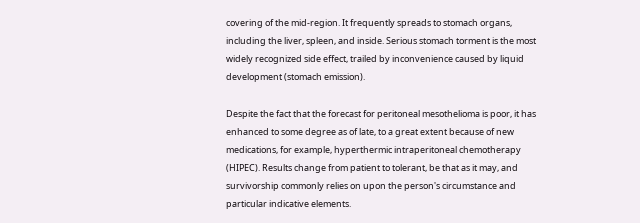covering of the mid-region. It frequently spreads to stomach organs, including the liver, spleen, and inside. Serious stomach torment is the most widely recognized side effect, trailed by inconvenience caused by liquid development (stomach emission).

Despite the fact that the forecast for peritoneal mesothelioma is poor, it has enhanced to some degree as of late, to a great extent because of new medications, for example, hyperthermic intraperitoneal chemotherapy (HIPEC). Results change from patient to tolerant, be that as it may, and survivorship commonly relies on upon the person's circumstance and particular indicative elements.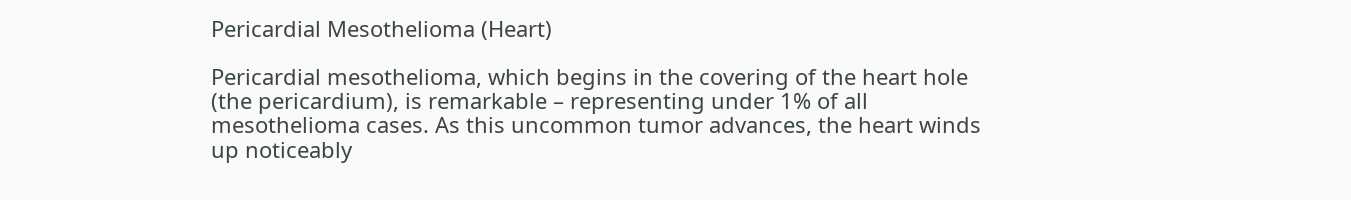Pericardial Mesothelioma (Heart)

Pericardial mesothelioma, which begins in the covering of the heart hole (the pericardium), is remarkable – representing under 1% of all mesothelioma cases. As this uncommon tumor advances, the heart winds up noticeably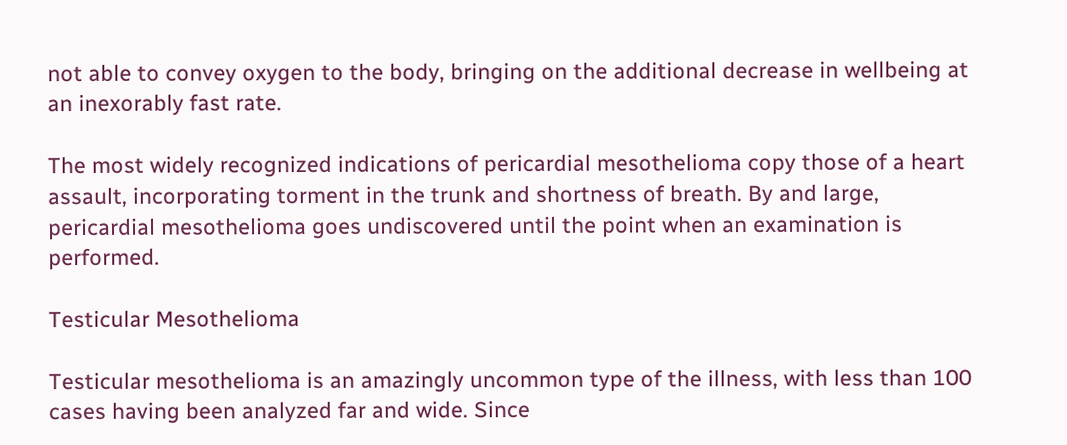not able to convey oxygen to the body, bringing on the additional decrease in wellbeing at an inexorably fast rate.

The most widely recognized indications of pericardial mesothelioma copy those of a heart assault, incorporating torment in the trunk and shortness of breath. By and large, pericardial mesothelioma goes undiscovered until the point when an examination is performed.

Testicular Mesothelioma

Testicular mesothelioma is an amazingly uncommon type of the illness, with less than 100 cases having been analyzed far and wide. Since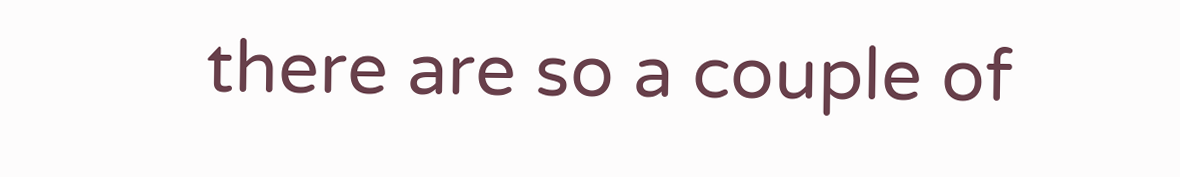there are so a couple of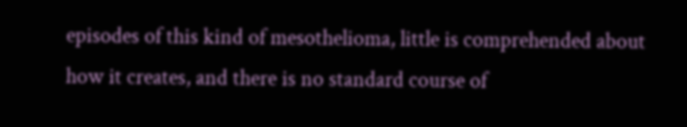episodes of this kind of mesothelioma, little is comprehended about how it creates, and there is no standard course of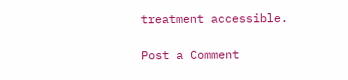treatment accessible.

Post a Comment